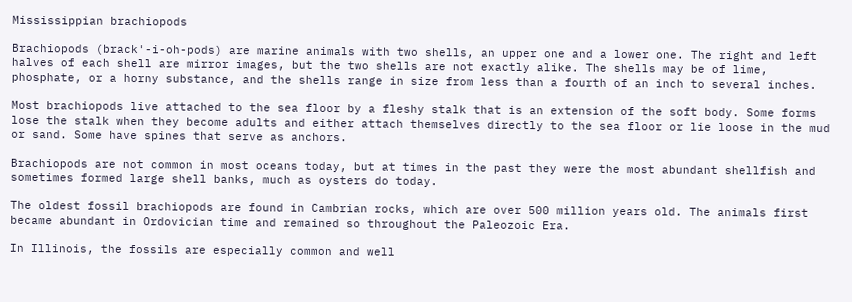Mississippian brachiopods

Brachiopods (brack'-i-oh-pods) are marine animals with two shells, an upper one and a lower one. The right and left halves of each shell are mirror images, but the two shells are not exactly alike. The shells may be of lime, phosphate, or a horny substance, and the shells range in size from less than a fourth of an inch to several inches.

Most brachiopods live attached to the sea floor by a fleshy stalk that is an extension of the soft body. Some forms lose the stalk when they become adults and either attach themselves directly to the sea floor or lie loose in the mud or sand. Some have spines that serve as anchors.

Brachiopods are not common in most oceans today, but at times in the past they were the most abundant shellfish and sometimes formed large shell banks, much as oysters do today.

The oldest fossil brachiopods are found in Cambrian rocks, which are over 500 million years old. The animals first became abundant in Ordovician time and remained so throughout the Paleozoic Era.

In Illinois, the fossils are especially common and well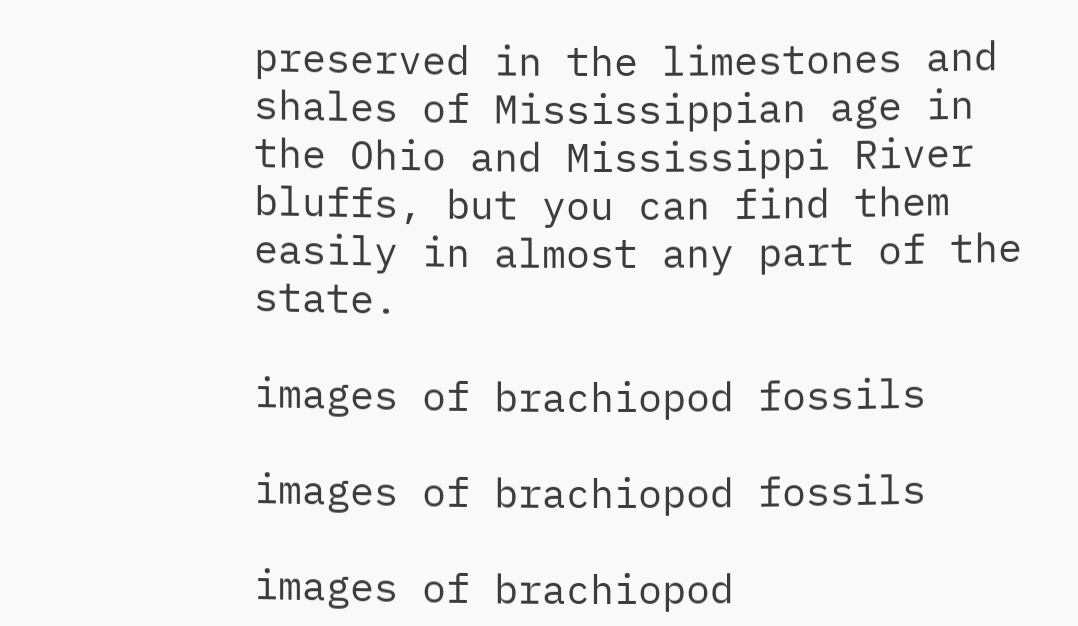preserved in the limestones and shales of Mississippian age in the Ohio and Mississippi River bluffs, but you can find them easily in almost any part of the state.

images of brachiopod fossils

images of brachiopod fossils

images of brachiopod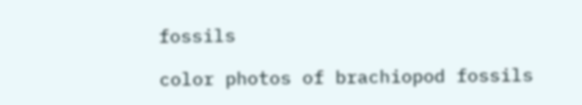fossils

color photos of brachiopod fossils